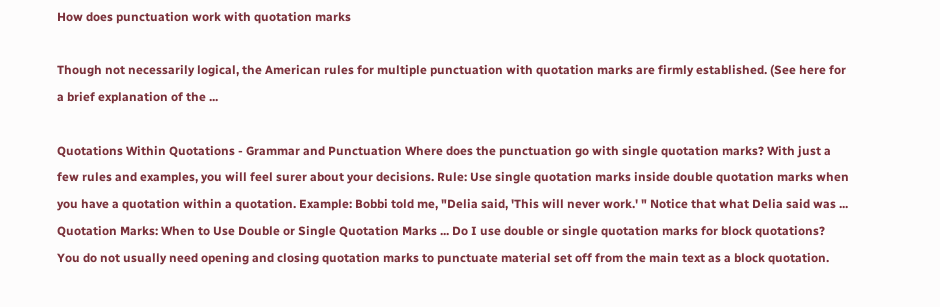How does punctuation work with quotation marks

Though not necessarily logical, the American rules for multiple punctuation with quotation marks are firmly established. (See here for a brief explanation of the ...

Quotations Within Quotations - Grammar and Punctuation Where does the punctuation go with single quotation marks? With just a few rules and examples, you will feel surer about your decisions. Rule: Use single quotation marks inside double quotation marks when you have a quotation within a quotation. Example: Bobbi told me, "Delia said, 'This will never work.' " Notice that what Delia said was ... Quotation Marks: When to Use Double or Single Quotation Marks ... Do I use double or single quotation marks for block quotations? You do not usually need opening and closing quotation marks to punctuate material set off from the main text as a block quotation.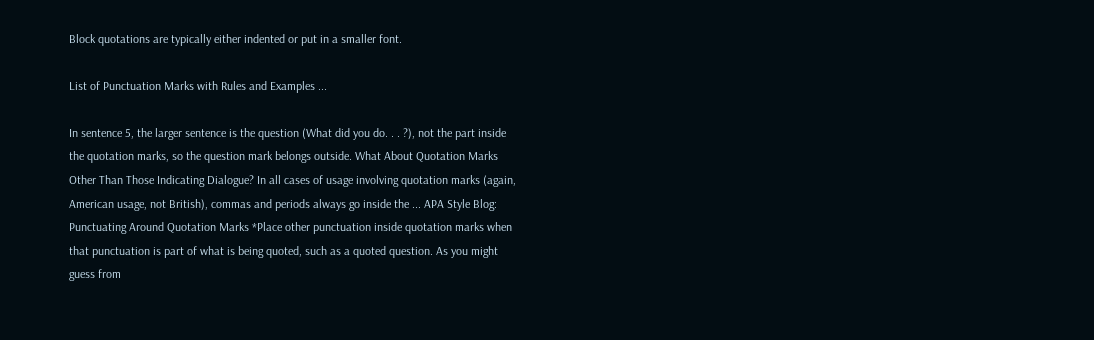Block quotations are typically either indented or put in a smaller font.

List of Punctuation Marks with Rules and Examples ...

In sentence 5, the larger sentence is the question (What did you do. . . ?), not the part inside the quotation marks, so the question mark belongs outside. What About Quotation Marks Other Than Those Indicating Dialogue? In all cases of usage involving quotation marks (again, American usage, not British), commas and periods always go inside the ... APA Style Blog: Punctuating Around Quotation Marks *Place other punctuation inside quotation marks when that punctuation is part of what is being quoted, such as a quoted question. As you might guess from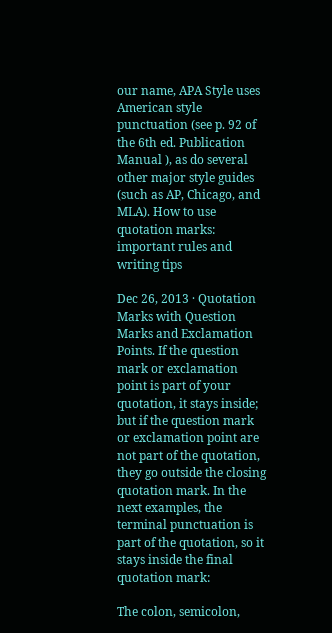our name, APA Style uses American style punctuation (see p. 92 of the 6th ed. Publication Manual ), as do several other major style guides (such as AP, Chicago, and MLA). How to use quotation marks: important rules and writing tips

Dec 26, 2013 · Quotation Marks with Question Marks and Exclamation Points. If the question mark or exclamation point is part of your quotation, it stays inside; but if the question mark or exclamation point are not part of the quotation, they go outside the closing quotation mark. In the next examples, the terminal punctuation is part of the quotation, so it stays inside the final quotation mark:

The colon, semicolon,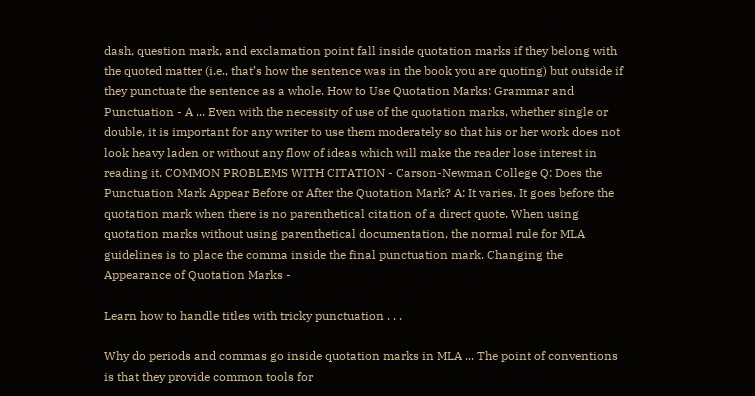dash, question mark, and exclamation point fall inside quotation marks if they belong with the quoted matter (i.e., that’s how the sentence was in the book you are quoting) but outside if they punctuate the sentence as a whole. How to Use Quotation Marks: Grammar and Punctuation - A ... Even with the necessity of use of the quotation marks, whether single or double, it is important for any writer to use them moderately so that his or her work does not look heavy laden or without any flow of ideas which will make the reader lose interest in reading it. COMMON PROBLEMS WITH CITATION - Carson-Newman College Q: Does the Punctuation Mark Appear Before or After the Quotation Mark? A: It varies. It goes before the quotation mark when there is no parenthetical citation of a direct quote. When using quotation marks without using parenthetical documentation, the normal rule for MLA guidelines is to place the comma inside the final punctuation mark. Changing the Appearance of Quotation Marks -

Learn how to handle titles with tricky punctuation . . .

Why do periods and commas go inside quotation marks in MLA ... The point of conventions is that they provide common tools for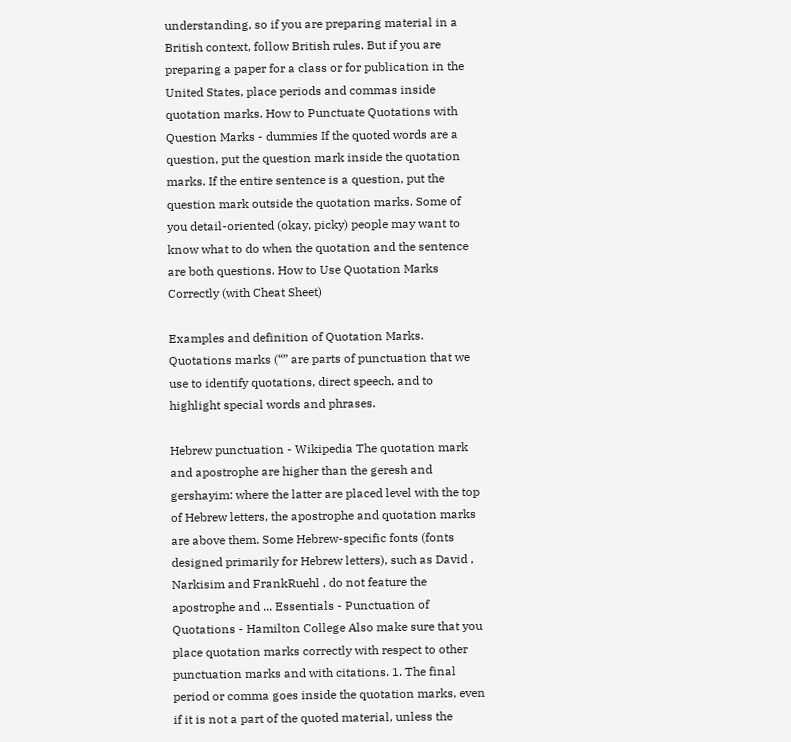understanding, so if you are preparing material in a British context, follow British rules. But if you are preparing a paper for a class or for publication in the United States, place periods and commas inside quotation marks. How to Punctuate Quotations with Question Marks - dummies If the quoted words are a question, put the question mark inside the quotation marks. If the entire sentence is a question, put the question mark outside the quotation marks. Some of you detail-oriented (okay, picky) people may want to know what to do when the quotation and the sentence are both questions. How to Use Quotation Marks Correctly (with Cheat Sheet)

Examples and definition of Quotation Marks. Quotations marks (“” are parts of punctuation that we use to identify quotations, direct speech, and to highlight special words and phrases.

Hebrew punctuation - Wikipedia The quotation mark and apostrophe are higher than the geresh and gershayim: where the latter are placed level with the top of Hebrew letters, the apostrophe and quotation marks are above them. Some Hebrew-specific fonts (fonts designed primarily for Hebrew letters), such as David , Narkisim and FrankRuehl , do not feature the apostrophe and ... Essentials - Punctuation of Quotations - Hamilton College Also make sure that you place quotation marks correctly with respect to other punctuation marks and with citations. 1. The final period or comma goes inside the quotation marks, even if it is not a part of the quoted material, unless the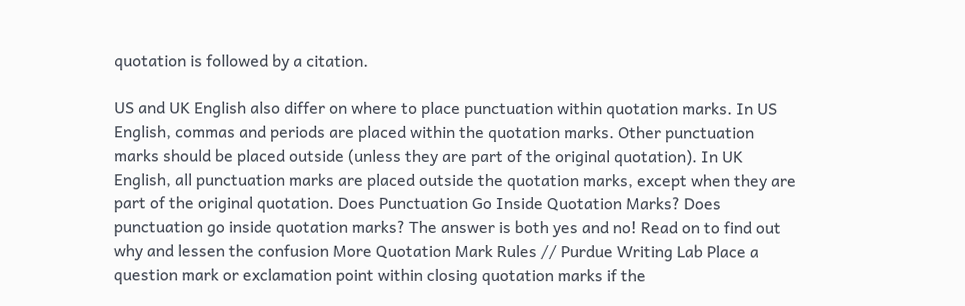quotation is followed by a citation.

US and UK English also differ on where to place punctuation within quotation marks. In US English, commas and periods are placed within the quotation marks. Other punctuation marks should be placed outside (unless they are part of the original quotation). In UK English, all punctuation marks are placed outside the quotation marks, except when they are part of the original quotation. Does Punctuation Go Inside Quotation Marks? Does punctuation go inside quotation marks? The answer is both yes and no! Read on to find out why and lessen the confusion More Quotation Mark Rules // Purdue Writing Lab Place a question mark or exclamation point within closing quotation marks if the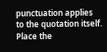punctuation applies to the quotation itself. Place the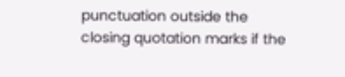punctuation outside the closing quotation marks if the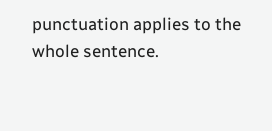punctuation applies to the whole sentence.